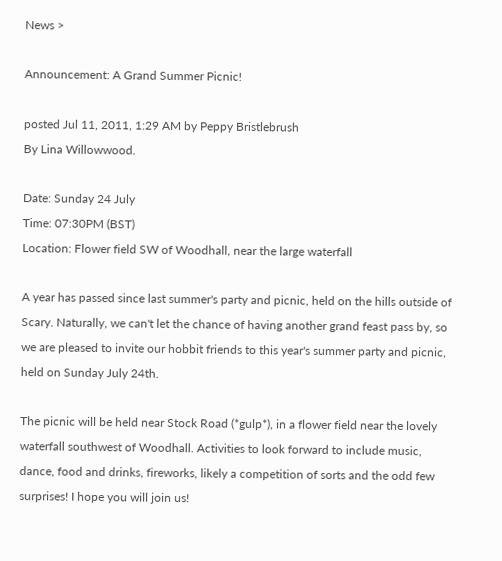News >

Announcement: A Grand Summer Picnic!

posted Jul 11, 2011, 1:29 AM by Peppy Bristlebrush
By Lina Willowwood.

Date: Sunday 24 July
Time: 07:30PM (BST)
Location: Flower field SW of Woodhall, near the large waterfall

A year has passed since last summer's party and picnic, held on the hills outside of Scary. Naturally, we can't let the chance of having another grand feast pass by, so we are pleased to invite our hobbit friends to this year's summer party and picnic, held on Sunday July 24th.

The picnic will be held near Stock Road (*gulp*), in a flower field near the lovely waterfall southwest of Woodhall. Activities to look forward to include music, dance, food and drinks, fireworks, likely a competition of sorts and the odd few surprises! I hope you will join us!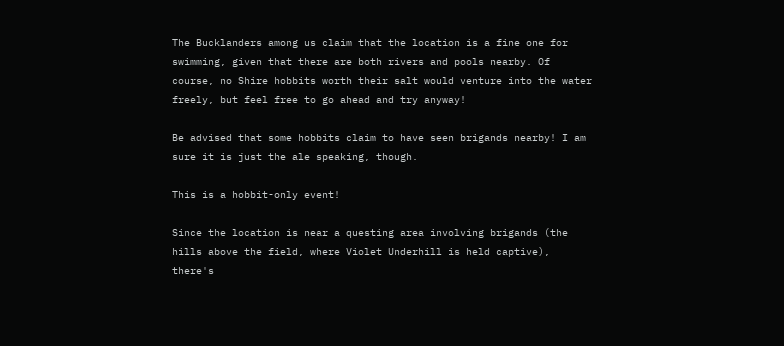The Bucklanders among us claim that the location is a fine one for swimming, given that there are both rivers and pools nearby. Of course, no Shire hobbits worth their salt would venture into the water freely, but feel free to go ahead and try anyway!

Be advised that some hobbits claim to have seen brigands nearby! I am sure it is just the ale speaking, though.

This is a hobbit-only event!

Since the location is near a questing area involving brigands (the hills above the field, where Violet Underhill is held captive), there's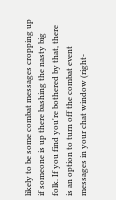likely to be some combat messages cropping up if someone is up there bashing the nasty big folk. If you find you're bothered by that, there is an option to turn off the combat event messages in your chat window (right-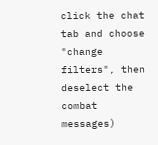click the chat tab and choose "change filters", then deselect the combat messages)